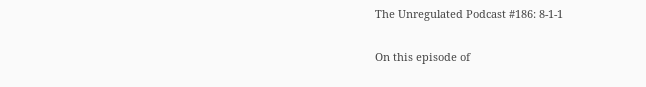The Unregulated Podcast #186: 8-1-1

On this episode of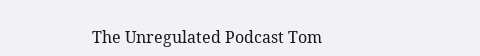The Unregulated Podcast Tom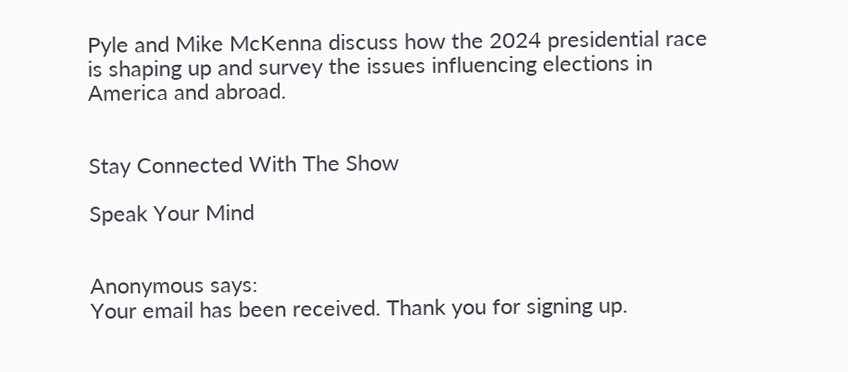Pyle and Mike McKenna discuss how the 2024 presidential race is shaping up and survey the issues influencing elections in America and abroad.


Stay Connected With The Show

Speak Your Mind


Anonymous says:
Your email has been received. Thank you for signing up.